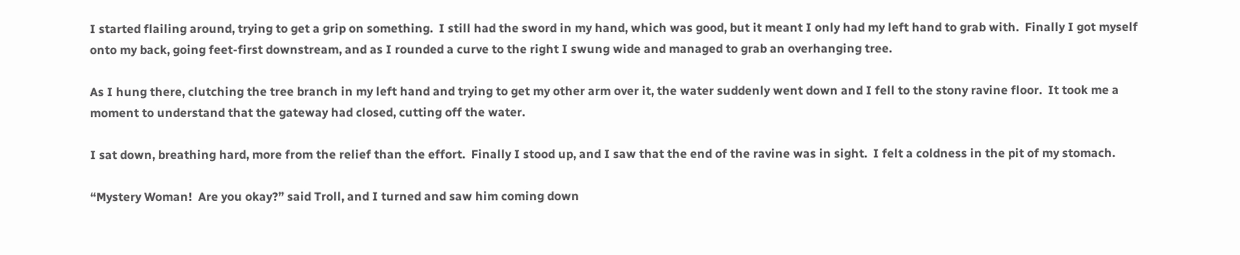I started flailing around, trying to get a grip on something.  I still had the sword in my hand, which was good, but it meant I only had my left hand to grab with.  Finally I got myself onto my back, going feet-first downstream, and as I rounded a curve to the right I swung wide and managed to grab an overhanging tree.

As I hung there, clutching the tree branch in my left hand and trying to get my other arm over it, the water suddenly went down and I fell to the stony ravine floor.  It took me a moment to understand that the gateway had closed, cutting off the water.

I sat down, breathing hard, more from the relief than the effort.  Finally I stood up, and I saw that the end of the ravine was in sight.  I felt a coldness in the pit of my stomach.

“Mystery Woman!  Are you okay?” said Troll, and I turned and saw him coming down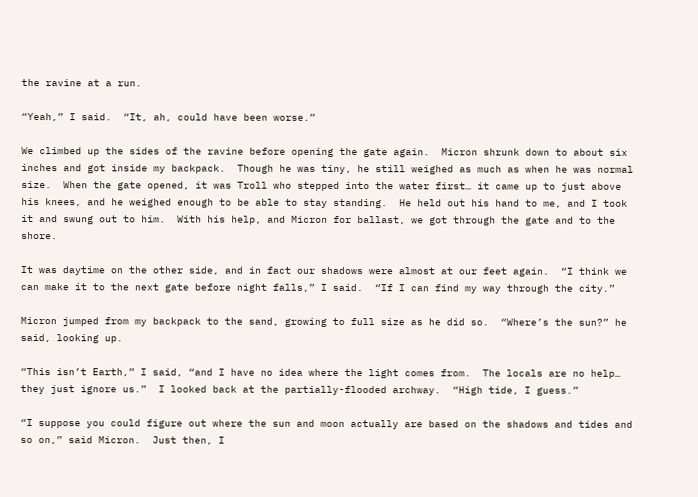the ravine at a run.

“Yeah,” I said.  “It, ah, could have been worse.”

We climbed up the sides of the ravine before opening the gate again.  Micron shrunk down to about six inches and got inside my backpack.  Though he was tiny, he still weighed as much as when he was normal size.  When the gate opened, it was Troll who stepped into the water first… it came up to just above his knees, and he weighed enough to be able to stay standing.  He held out his hand to me, and I took it and swung out to him.  With his help, and Micron for ballast, we got through the gate and to the shore.

It was daytime on the other side, and in fact our shadows were almost at our feet again.  “I think we can make it to the next gate before night falls,” I said.  “If I can find my way through the city.”

Micron jumped from my backpack to the sand, growing to full size as he did so.  “Where’s the sun?” he said, looking up.

“This isn’t Earth,” I said, “and I have no idea where the light comes from.  The locals are no help… they just ignore us.”  I looked back at the partially-flooded archway.  “High tide, I guess.”

“I suppose you could figure out where the sun and moon actually are based on the shadows and tides and so on,” said Micron.  Just then, I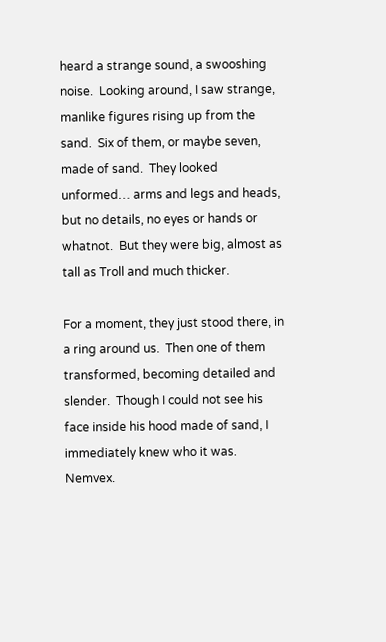heard a strange sound, a swooshing noise.  Looking around, I saw strange, manlike figures rising up from the sand.  Six of them, or maybe seven, made of sand.  They looked unformed… arms and legs and heads, but no details, no eyes or hands or whatnot.  But they were big, almost as tall as Troll and much thicker.

For a moment, they just stood there, in a ring around us.  Then one of them transformed, becoming detailed and slender.  Though I could not see his face inside his hood made of sand, I immediately knew who it was.  Nemvex.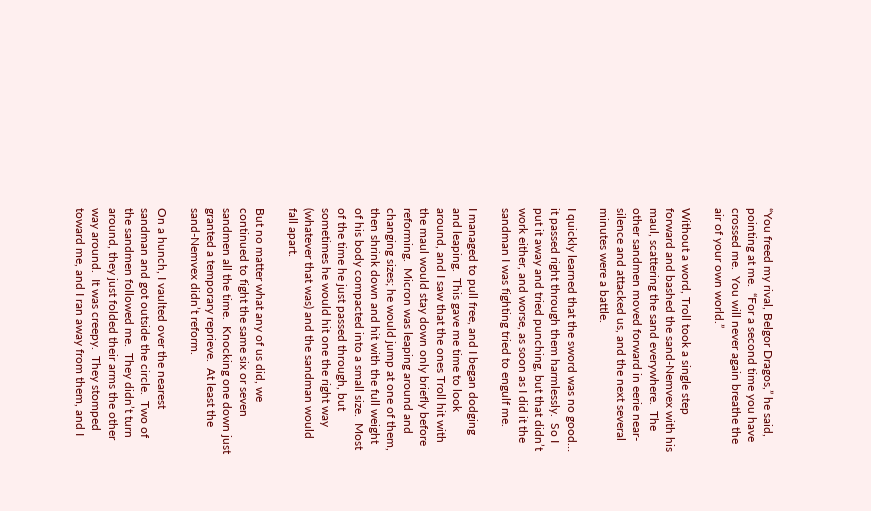“You freed my rival, Belgor Dragos,” he said, pointing at me.  “For a second time you have crossed me.  You will never again breathe the air of your own world.”

Without a word, Troll took a single step forward and bashed the sand-Nemvex with his maul, scattering the sand everywhere.  The other sandmen moved forward in eerie near-silence and attacked us, and the next several minutes were a battle.

I quickly learned that the sword was no good… it passed right through them harmlessly.  So I put it away and tried punching, but that didn’t work either, and worse, as soon as I did it the sandman I was fighting tried to engulf me.

I managed to pull free, and I began dodging and leaping.  This gave me time to look around, and I saw that the ones Troll hit with the maul would stay down only briefly before reforming.  Micron was leaping around and changing sizes; he would jump at one of them, then shrink down and hit with the full weight of his body compacted into a small size.  Most of the time he just passed through, but sometimes he would hit one the right way (whatever that was) and the sandman would fall apart.

But no matter what any of us did, we continued to fight the same six or seven sandmen all the time.  Knocking one down just granted a temporary reprieve.  At least the sand-Nemvex didn’t reform.

On a hunch, I vaulted over the nearest sandman and got outside the circle.  Two of the sandmen followed me.  They didn’t turn around, they just folded their arms the other way around.  It was creepy.  They stomped toward me, and I ran away from them, and I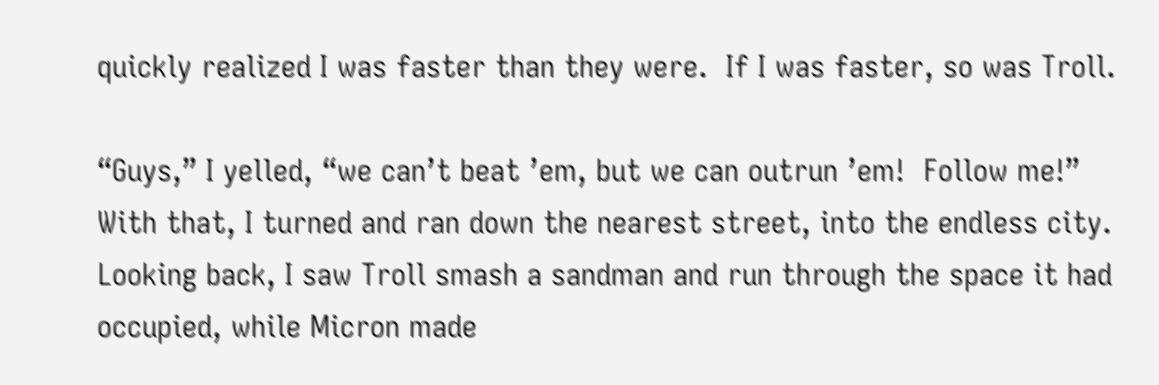quickly realized I was faster than they were.  If I was faster, so was Troll.

“Guys,” I yelled, “we can’t beat ’em, but we can outrun ’em!  Follow me!”  With that, I turned and ran down the nearest street, into the endless city.  Looking back, I saw Troll smash a sandman and run through the space it had occupied, while Micron made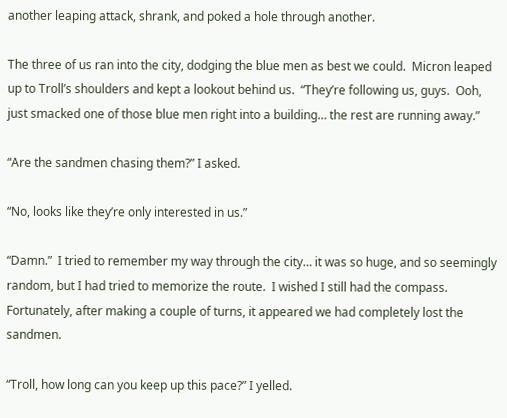another leaping attack, shrank, and poked a hole through another.

The three of us ran into the city, dodging the blue men as best we could.  Micron leaped up to Troll’s shoulders and kept a lookout behind us.  “They’re following us, guys.  Ooh, just smacked one of those blue men right into a building… the rest are running away.”

“Are the sandmen chasing them?” I asked.

“No, looks like they’re only interested in us.”

“Damn.”  I tried to remember my way through the city… it was so huge, and so seemingly random, but I had tried to memorize the route.  I wished I still had the compass.  Fortunately, after making a couple of turns, it appeared we had completely lost the sandmen.

“Troll, how long can you keep up this pace?” I yelled.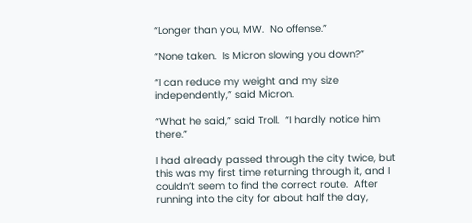“Longer than you, MW.  No offense.”

“None taken.  Is Micron slowing you down?”

“I can reduce my weight and my size independently,” said Micron.

“What he said,” said Troll.  “I hardly notice him there.”

I had already passed through the city twice, but this was my first time returning through it, and I couldn’t seem to find the correct route.  After running into the city for about half the day,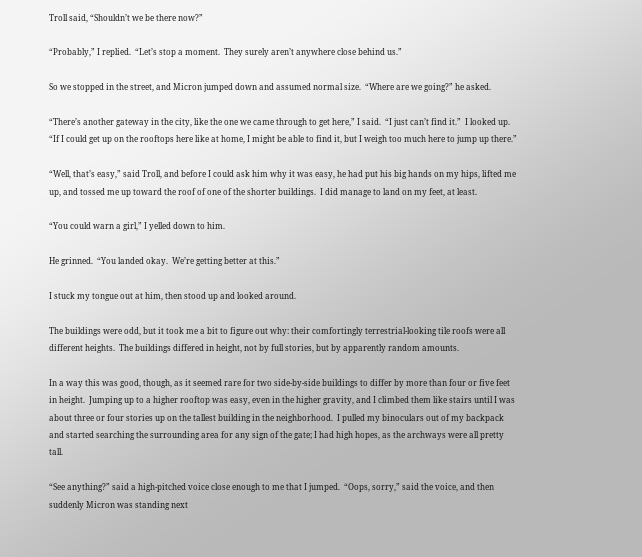Troll said, “Shouldn’t we be there now?”

“Probably,” I replied.  “Let’s stop a moment.  They surely aren’t anywhere close behind us.”

So we stopped in the street, and Micron jumped down and assumed normal size.  “Where are we going?” he asked.

“There’s another gateway in the city, like the one we came through to get here,” I said.  “I just can’t find it.”  I looked up.  “If I could get up on the rooftops here like at home, I might be able to find it, but I weigh too much here to jump up there.”

“Well, that’s easy,” said Troll, and before I could ask him why it was easy, he had put his big hands on my hips, lifted me up, and tossed me up toward the roof of one of the shorter buildings.  I did manage to land on my feet, at least.

“You could warn a girl,” I yelled down to him.

He grinned.  “You landed okay.  We’re getting better at this.”

I stuck my tongue out at him, then stood up and looked around.

The buildings were odd, but it took me a bit to figure out why: their comfortingly terrestrial-looking tile roofs were all different heights.  The buildings differed in height, not by full stories, but by apparently random amounts.

In a way this was good, though, as it seemed rare for two side-by-side buildings to differ by more than four or five feet in height.  Jumping up to a higher rooftop was easy, even in the higher gravity, and I climbed them like stairs until I was about three or four stories up on the tallest building in the neighborhood.  I pulled my binoculars out of my backpack and started searching the surrounding area for any sign of the gate; I had high hopes, as the archways were all pretty tall.

“See anything?” said a high-pitched voice close enough to me that I jumped.  “Oops, sorry,” said the voice, and then suddenly Micron was standing next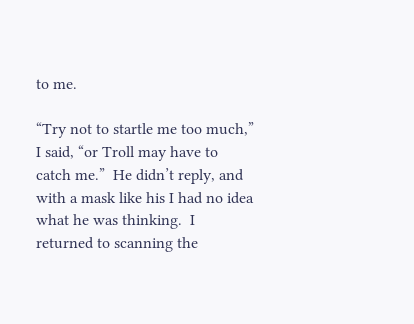to me.

“Try not to startle me too much,” I said, “or Troll may have to catch me.”  He didn’t reply, and with a mask like his I had no idea what he was thinking.  I returned to scanning the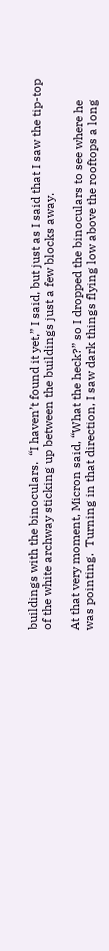buildings with the binoculars.  “I haven’t found it yet,” I said, but just as I said that I saw the tip-top of the white archway sticking up between the buildings just a few blocks away.

At that very moment, Micron said, “What the heck?” so I dropped the binoculars to see where he was pointing.  Turning in that direction, I saw dark things flying low above the rooftops a long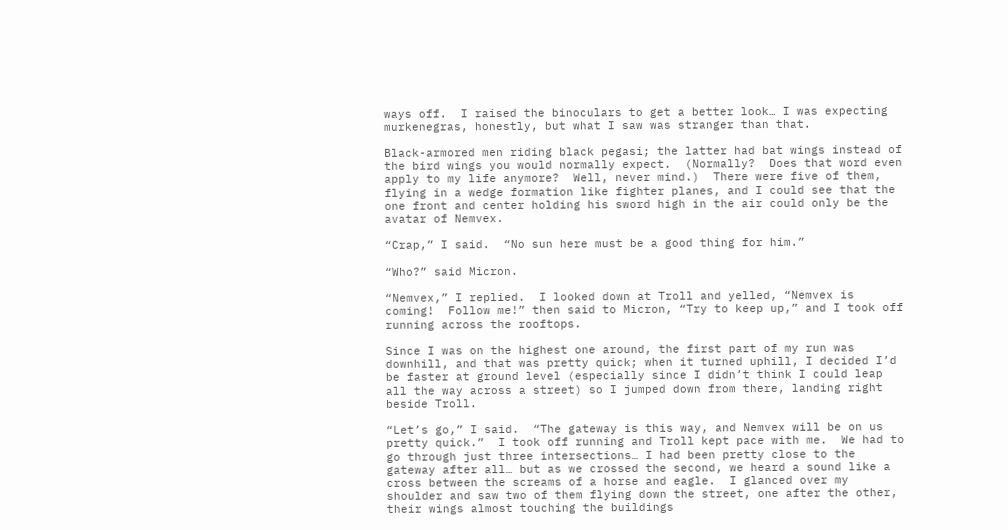ways off.  I raised the binoculars to get a better look… I was expecting murkenegras, honestly, but what I saw was stranger than that.

Black-armored men riding black pegasi; the latter had bat wings instead of the bird wings you would normally expect.  (Normally?  Does that word even apply to my life anymore?  Well, never mind.)  There were five of them, flying in a wedge formation like fighter planes, and I could see that the one front and center holding his sword high in the air could only be the avatar of Nemvex.

“Crap,” I said.  “No sun here must be a good thing for him.”

“Who?” said Micron.

“Nemvex,” I replied.  I looked down at Troll and yelled, “Nemvex is coming!  Follow me!” then said to Micron, “Try to keep up,” and I took off running across the rooftops.

Since I was on the highest one around, the first part of my run was downhill, and that was pretty quick; when it turned uphill, I decided I’d be faster at ground level (especially since I didn’t think I could leap all the way across a street) so I jumped down from there, landing right beside Troll.

“Let’s go,” I said.  “The gateway is this way, and Nemvex will be on us pretty quick.”  I took off running and Troll kept pace with me.  We had to go through just three intersections… I had been pretty close to the gateway after all… but as we crossed the second, we heard a sound like a cross between the screams of a horse and eagle.  I glanced over my shoulder and saw two of them flying down the street, one after the other, their wings almost touching the buildings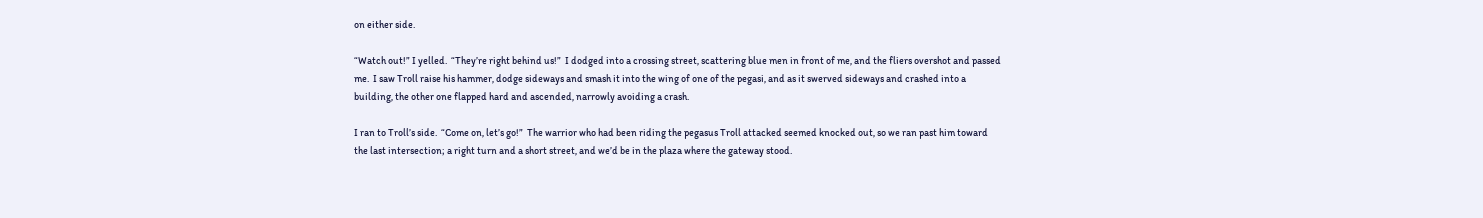on either side.

“Watch out!” I yelled.  “They’re right behind us!”  I dodged into a crossing street, scattering blue men in front of me, and the fliers overshot and passed me.  I saw Troll raise his hammer, dodge sideways and smash it into the wing of one of the pegasi, and as it swerved sideways and crashed into a building, the other one flapped hard and ascended, narrowly avoiding a crash.

I ran to Troll’s side.  “Come on, let’s go!”  The warrior who had been riding the pegasus Troll attacked seemed knocked out, so we ran past him toward the last intersection; a right turn and a short street, and we’d be in the plaza where the gateway stood.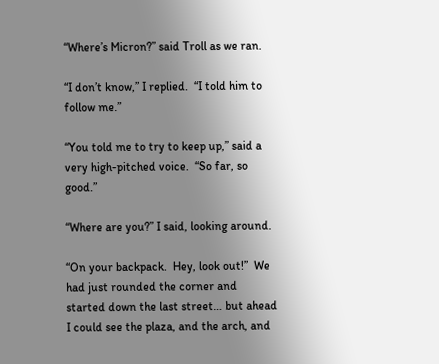“Where’s Micron?” said Troll as we ran.

“I don’t know,” I replied.  “I told him to follow me.”

“You told me to try to keep up,” said a very high-pitched voice.  “So far, so good.”

“Where are you?” I said, looking around.

“On your backpack.  Hey, look out!”  We had just rounded the corner and started down the last street… but ahead I could see the plaza, and the arch, and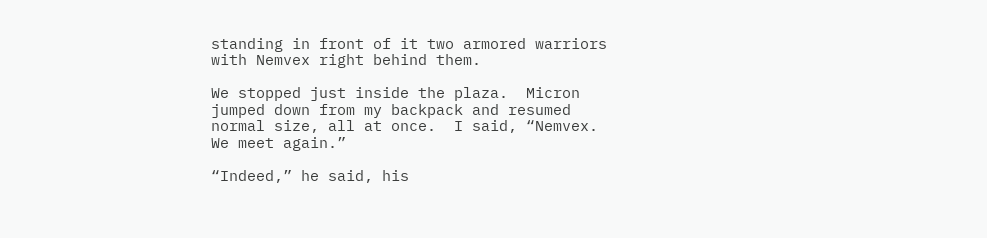standing in front of it two armored warriors with Nemvex right behind them.

We stopped just inside the plaza.  Micron jumped down from my backpack and resumed normal size, all at once.  I said, “Nemvex.  We meet again.”

“Indeed,” he said, his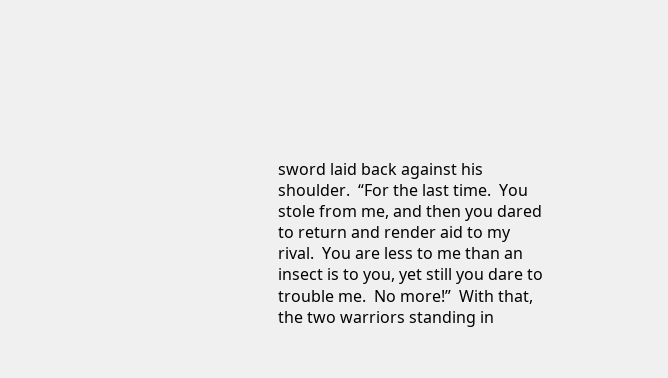sword laid back against his shoulder.  “For the last time.  You stole from me, and then you dared to return and render aid to my rival.  You are less to me than an insect is to you, yet still you dare to trouble me.  No more!”  With that, the two warriors standing in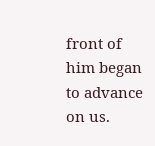front of him began to advance on us.